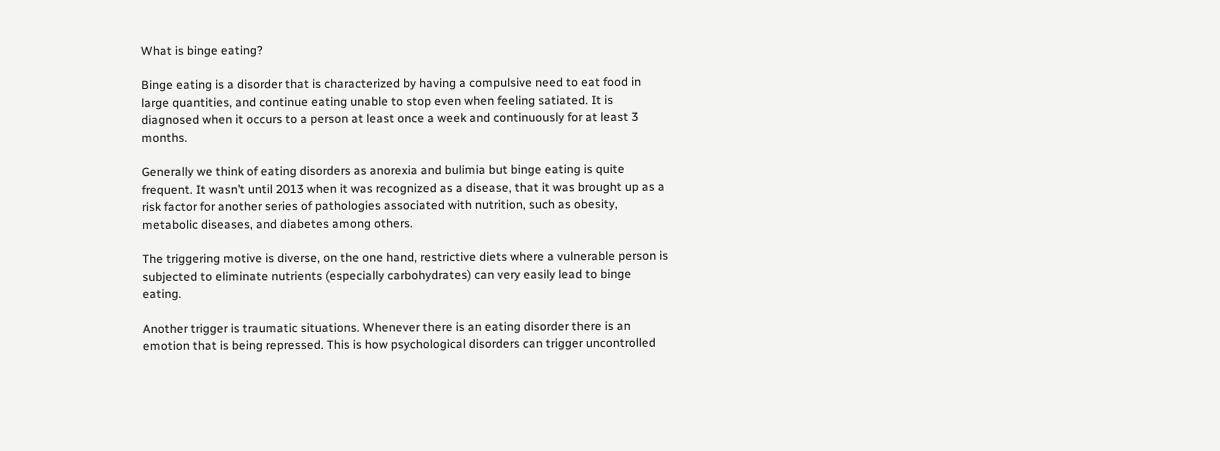What is binge eating?

Binge eating is a disorder that is characterized by having a compulsive need to eat food in large quantities, and continue eating unable to stop even when feeling satiated. It is diagnosed when it occurs to a person at least once a week and continuously for at least 3 months.

Generally we think of eating disorders as anorexia and bulimia but binge eating is quite frequent. It wasn’t until 2013 when it was recognized as a disease, that it was brought up as a risk factor for another series of pathologies associated with nutrition, such as obesity, metabolic diseases, and diabetes among others.

The triggering motive is diverse, on the one hand, restrictive diets where a vulnerable person is subjected to eliminate nutrients (especially carbohydrates) can very easily lead to binge eating.

Another trigger is traumatic situations. Whenever there is an eating disorder there is an emotion that is being repressed. This is how psychological disorders can trigger uncontrolled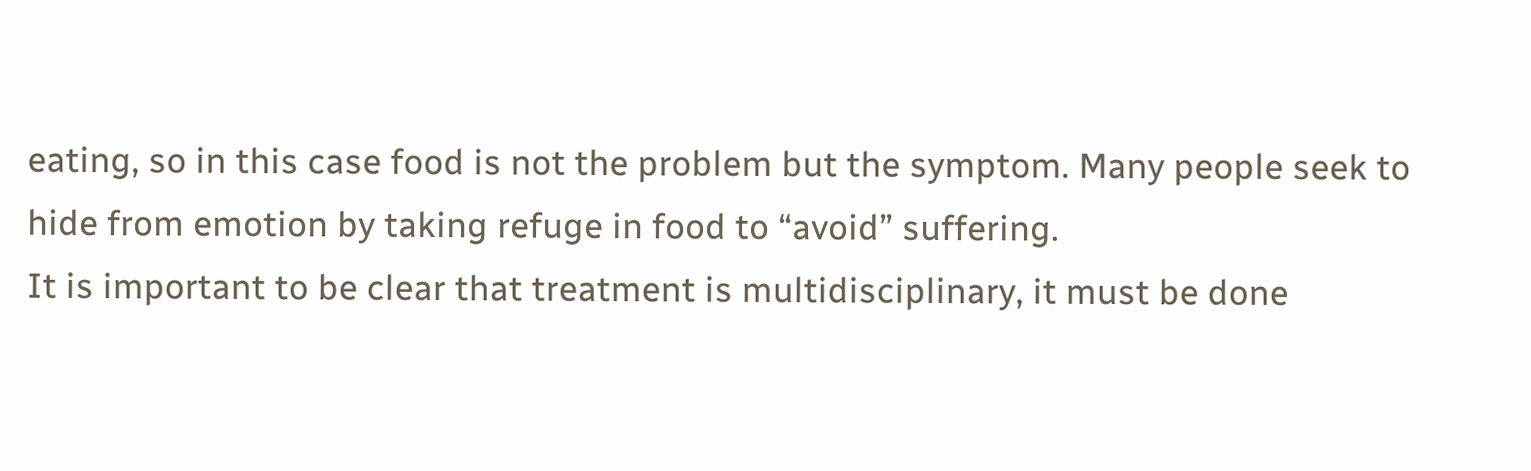eating, so in this case food is not the problem but the symptom. Many people seek to hide from emotion by taking refuge in food to “avoid” suffering.
It is important to be clear that treatment is multidisciplinary, it must be done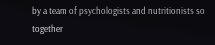by a team of psychologists and nutritionists so together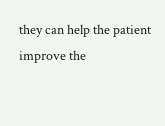they can help the patient improve the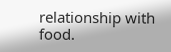relationship with food.